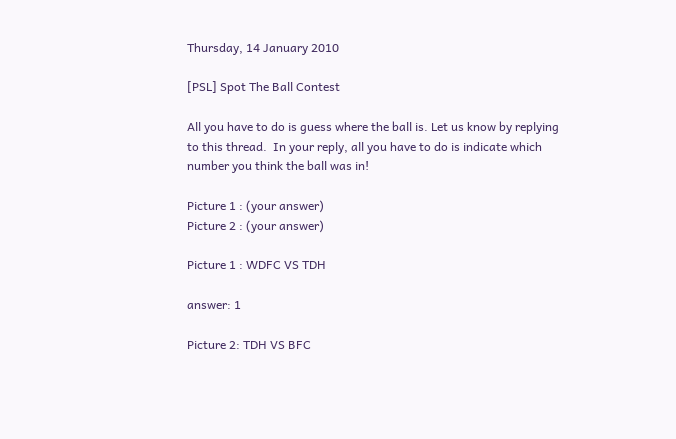Thursday, 14 January 2010

[PSL] Spot The Ball Contest

All you have to do is guess where the ball is. Let us know by replying to this thread.  In your reply, all you have to do is indicate which number you think the ball was in!

Picture 1 : (your answer)
Picture 2 : (your answer)

Picture 1 : WDFC VS TDH

answer: 1

Picture 2: TDH VS BFC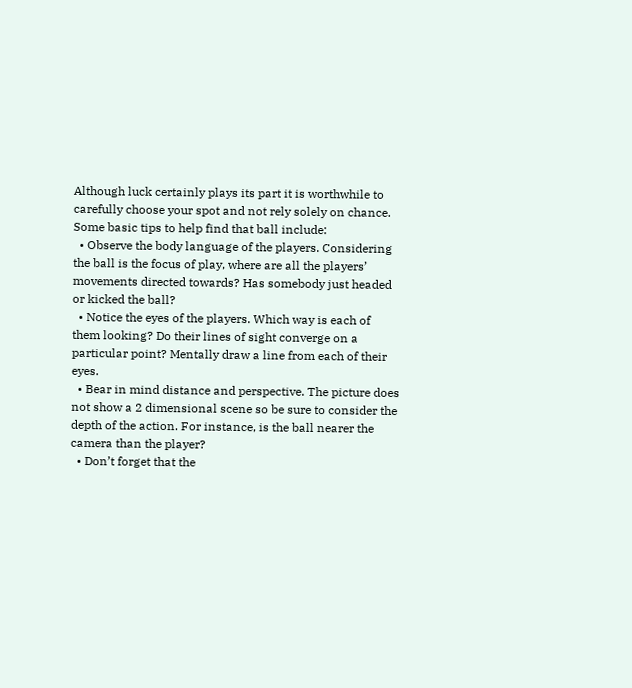Although luck certainly plays its part it is worthwhile to carefully choose your spot and not rely solely on chance. Some basic tips to help find that ball include:
  • Observe the body language of the players. Considering the ball is the focus of play, where are all the players’ movements directed towards? Has somebody just headed or kicked the ball?
  • Notice the eyes of the players. Which way is each of them looking? Do their lines of sight converge on a particular point? Mentally draw a line from each of their eyes.
  • Bear in mind distance and perspective. The picture does not show a 2 dimensional scene so be sure to consider the depth of the action. For instance, is the ball nearer the camera than the player?
  • Don’t forget that the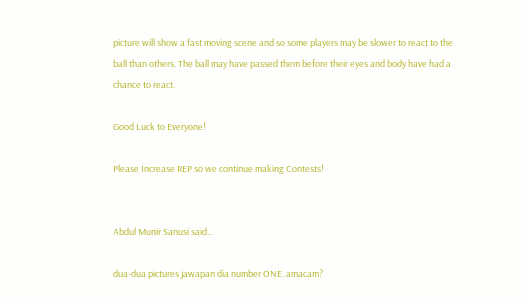picture will show a fast moving scene and so some players may be slower to react to the ball than others. The ball may have passed them before their eyes and body have had a chance to react.

Good Luck to Everyone!

Please Increase REP so we continue making Contests!


Abdul Munir Sanusi said...

dua-dua pictures jawapan dia number ONE. amacam?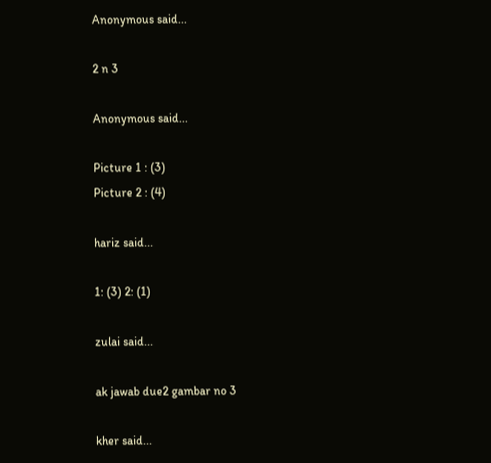Anonymous said...

2 n 3

Anonymous said...

Picture 1 : (3)
Picture 2 : (4)

hariz said...

1: (3) 2: (1)

zulai said...

ak jawab due2 gambar no 3

kher said...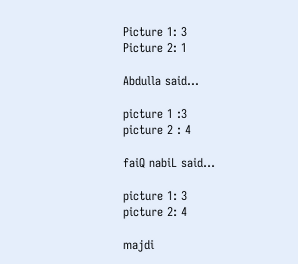Picture 1: 3
Picture 2: 1

Abdulla said...

picture 1 :3
picture 2 : 4

faiQ nabiL said...

picture 1: 3
picture 2: 4

majdi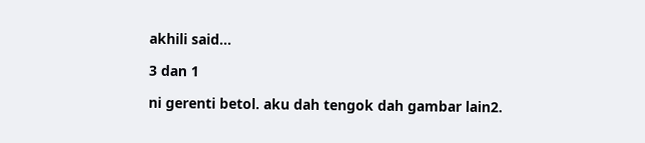akhili said...

3 dan 1

ni gerenti betol. aku dah tengok dah gambar lain2.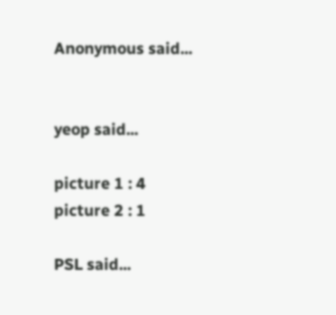Anonymous said...


yeop said...

picture 1 : 4
picture 2 : 1

PSL said...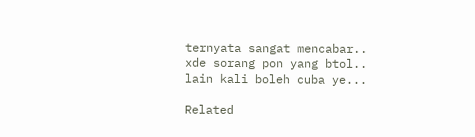ternyata sangat mencabar.. xde sorang pon yang btol.. lain kali boleh cuba ye...

Related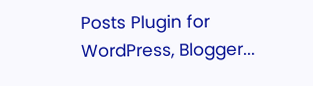Posts Plugin for WordPress, Blogger...